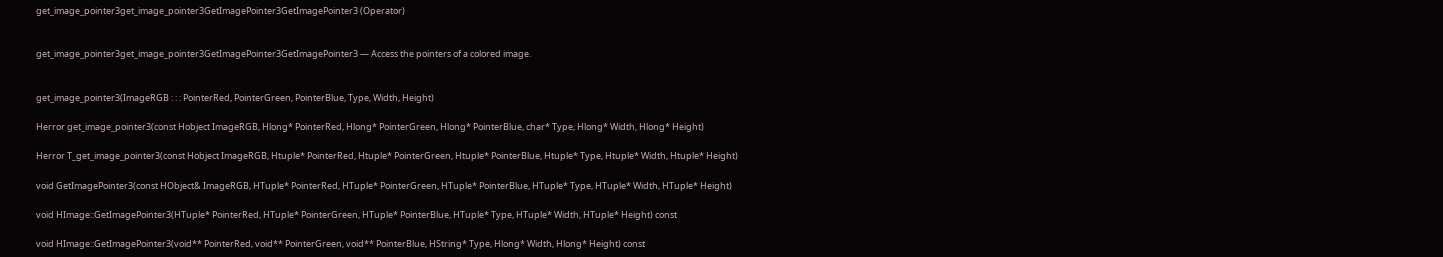get_image_pointer3get_image_pointer3GetImagePointer3GetImagePointer3 (Operator)


get_image_pointer3get_image_pointer3GetImagePointer3GetImagePointer3 — Access the pointers of a colored image.


get_image_pointer3(ImageRGB : : : PointerRed, PointerGreen, PointerBlue, Type, Width, Height)

Herror get_image_pointer3(const Hobject ImageRGB, Hlong* PointerRed, Hlong* PointerGreen, Hlong* PointerBlue, char* Type, Hlong* Width, Hlong* Height)

Herror T_get_image_pointer3(const Hobject ImageRGB, Htuple* PointerRed, Htuple* PointerGreen, Htuple* PointerBlue, Htuple* Type, Htuple* Width, Htuple* Height)

void GetImagePointer3(const HObject& ImageRGB, HTuple* PointerRed, HTuple* PointerGreen, HTuple* PointerBlue, HTuple* Type, HTuple* Width, HTuple* Height)

void HImage::GetImagePointer3(HTuple* PointerRed, HTuple* PointerGreen, HTuple* PointerBlue, HTuple* Type, HTuple* Width, HTuple* Height) const

void HImage::GetImagePointer3(void** PointerRed, void** PointerGreen, void** PointerBlue, HString* Type, Hlong* Width, Hlong* Height) const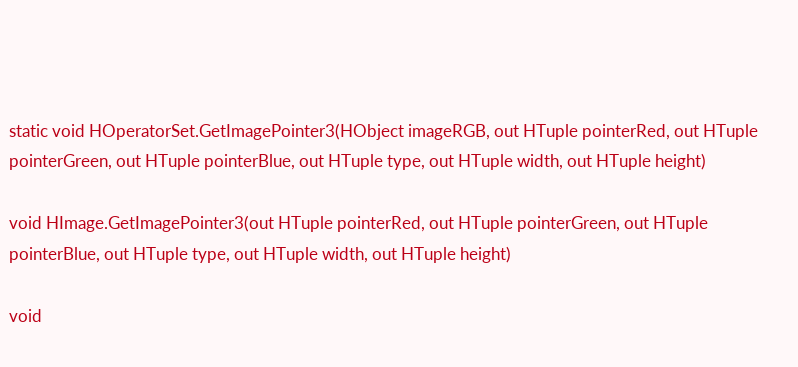static void HOperatorSet.GetImagePointer3(HObject imageRGB, out HTuple pointerRed, out HTuple pointerGreen, out HTuple pointerBlue, out HTuple type, out HTuple width, out HTuple height)

void HImage.GetImagePointer3(out HTuple pointerRed, out HTuple pointerGreen, out HTuple pointerBlue, out HTuple type, out HTuple width, out HTuple height)

void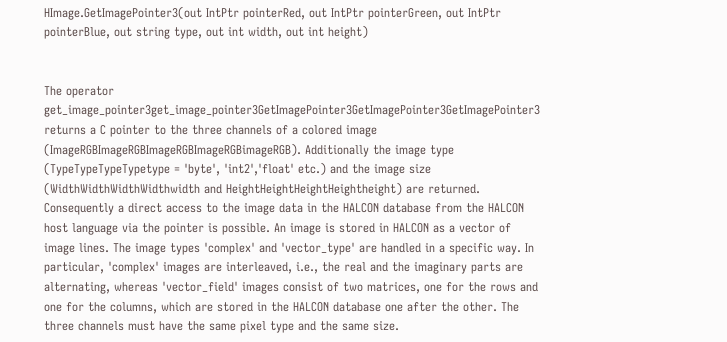HImage.GetImagePointer3(out IntPtr pointerRed, out IntPtr pointerGreen, out IntPtr pointerBlue, out string type, out int width, out int height)


The operator get_image_pointer3get_image_pointer3GetImagePointer3GetImagePointer3GetImagePointer3 returns a C pointer to the three channels of a colored image (ImageRGBImageRGBImageRGBImageRGBimageRGB). Additionally the image type (TypeTypeTypeTypetype = 'byte', 'int2','float' etc.) and the image size (WidthWidthWidthWidthwidth and HeightHeightHeightHeightheight) are returned. Consequently a direct access to the image data in the HALCON database from the HALCON host language via the pointer is possible. An image is stored in HALCON as a vector of image lines. The image types 'complex' and 'vector_type' are handled in a specific way. In particular, 'complex' images are interleaved, i.e., the real and the imaginary parts are alternating, whereas 'vector_field' images consist of two matrices, one for the rows and one for the columns, which are stored in the HALCON database one after the other. The three channels must have the same pixel type and the same size.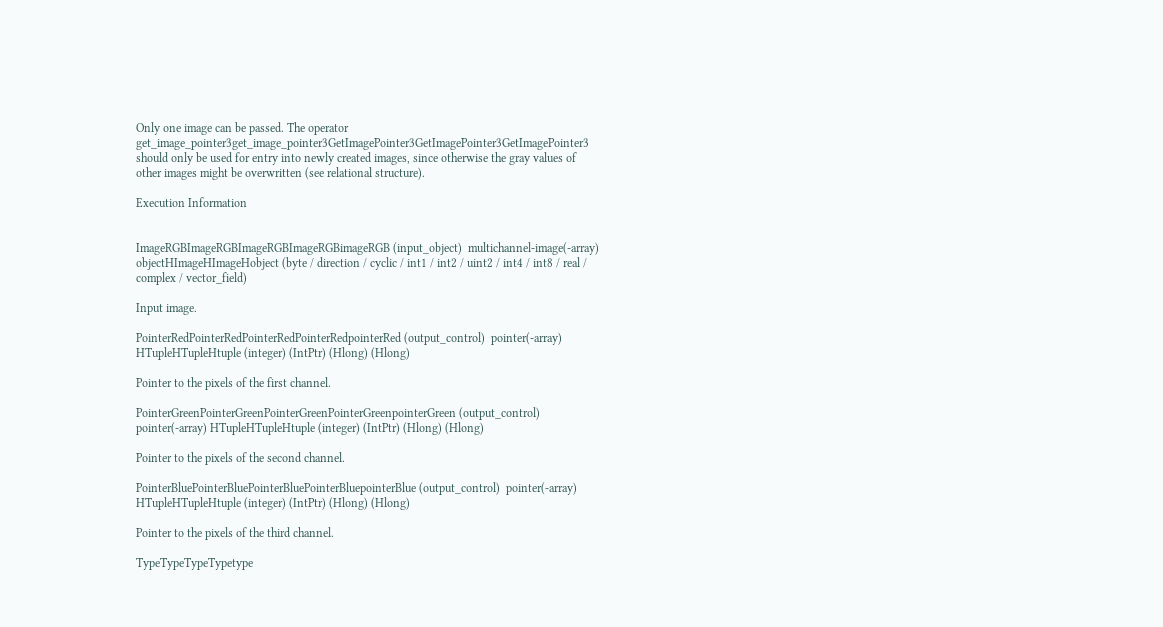Only one image can be passed. The operator get_image_pointer3get_image_pointer3GetImagePointer3GetImagePointer3GetImagePointer3 should only be used for entry into newly created images, since otherwise the gray values of other images might be overwritten (see relational structure).

Execution Information


ImageRGBImageRGBImageRGBImageRGBimageRGB (input_object)  multichannel-image(-array) objectHImageHImageHobject (byte / direction / cyclic / int1 / int2 / uint2 / int4 / int8 / real / complex / vector_field)

Input image.

PointerRedPointerRedPointerRedPointerRedpointerRed (output_control)  pointer(-array) HTupleHTupleHtuple (integer) (IntPtr) (Hlong) (Hlong)

Pointer to the pixels of the first channel.

PointerGreenPointerGreenPointerGreenPointerGreenpointerGreen (output_control)  pointer(-array) HTupleHTupleHtuple (integer) (IntPtr) (Hlong) (Hlong)

Pointer to the pixels of the second channel.

PointerBluePointerBluePointerBluePointerBluepointerBlue (output_control)  pointer(-array) HTupleHTupleHtuple (integer) (IntPtr) (Hlong) (Hlong)

Pointer to the pixels of the third channel.

TypeTypeTypeTypetype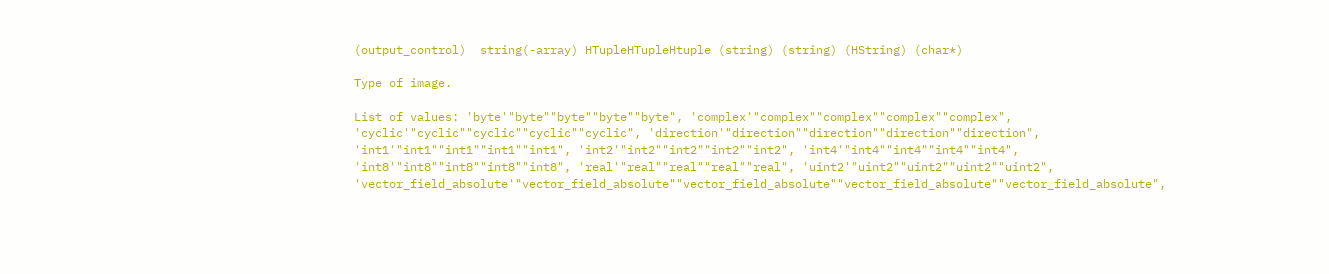(output_control)  string(-array) HTupleHTupleHtuple (string) (string) (HString) (char*)

Type of image.

List of values: 'byte'"byte""byte""byte""byte", 'complex'"complex""complex""complex""complex", 'cyclic'"cyclic""cyclic""cyclic""cyclic", 'direction'"direction""direction""direction""direction", 'int1'"int1""int1""int1""int1", 'int2'"int2""int2""int2""int2", 'int4'"int4""int4""int4""int4", 'int8'"int8""int8""int8""int8", 'real'"real""real""real""real", 'uint2'"uint2""uint2""uint2""uint2", 'vector_field_absolute'"vector_field_absolute""vector_field_absolute""vector_field_absolute""vector_field_absolute",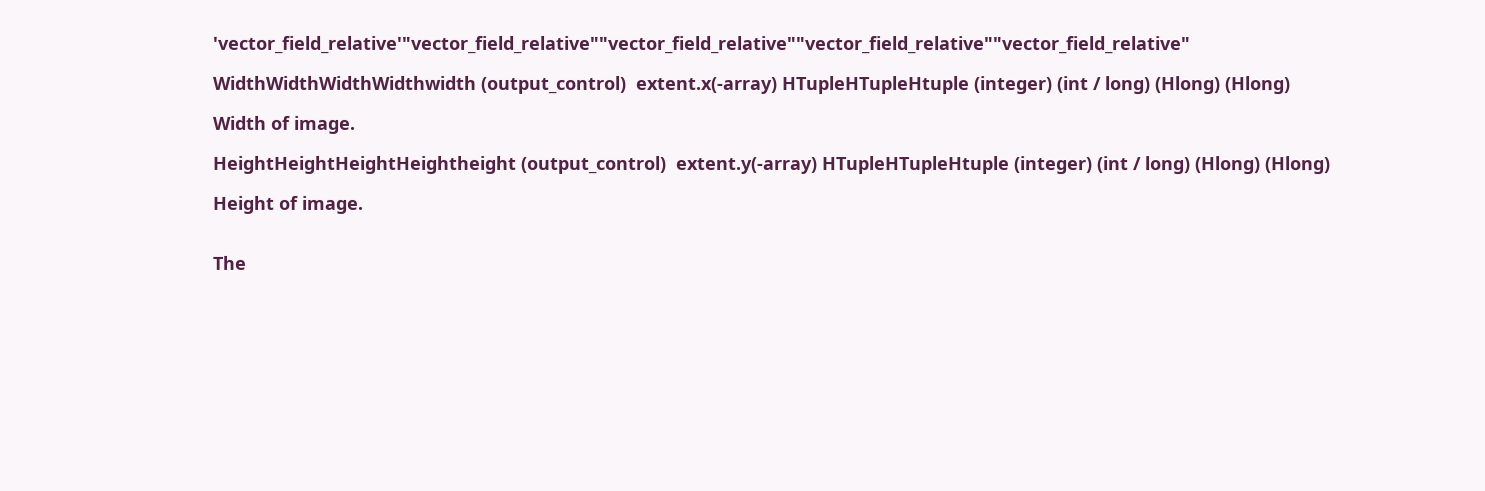'vector_field_relative'"vector_field_relative""vector_field_relative""vector_field_relative""vector_field_relative"

WidthWidthWidthWidthwidth (output_control)  extent.x(-array) HTupleHTupleHtuple (integer) (int / long) (Hlong) (Hlong)

Width of image.

HeightHeightHeightHeightheight (output_control)  extent.y(-array) HTupleHTupleHtuple (integer) (int / long) (Hlong) (Hlong)

Height of image.


The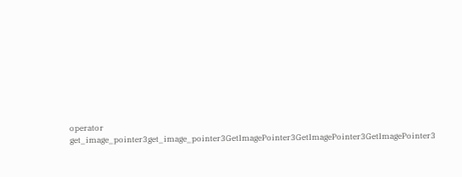operator get_image_pointer3get_image_pointer3GetImagePointer3GetImagePointer3GetImagePointer3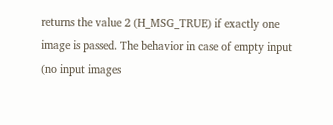returns the value 2 (H_MSG_TRUE) if exactly one image is passed. The behavior in case of empty input (no input images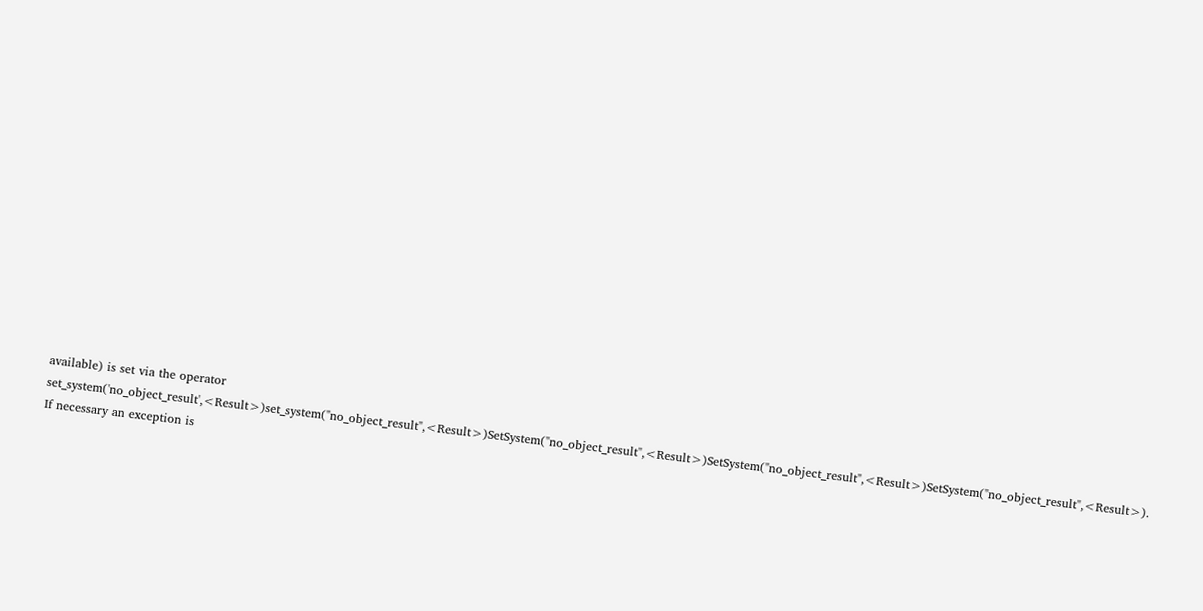available) is set via the operator set_system('no_object_result',<Result>)set_system("no_object_result",<Result>)SetSystem("no_object_result",<Result>)SetSystem("no_object_result",<Result>)SetSystem("no_object_result",<Result>). If necessary an exception is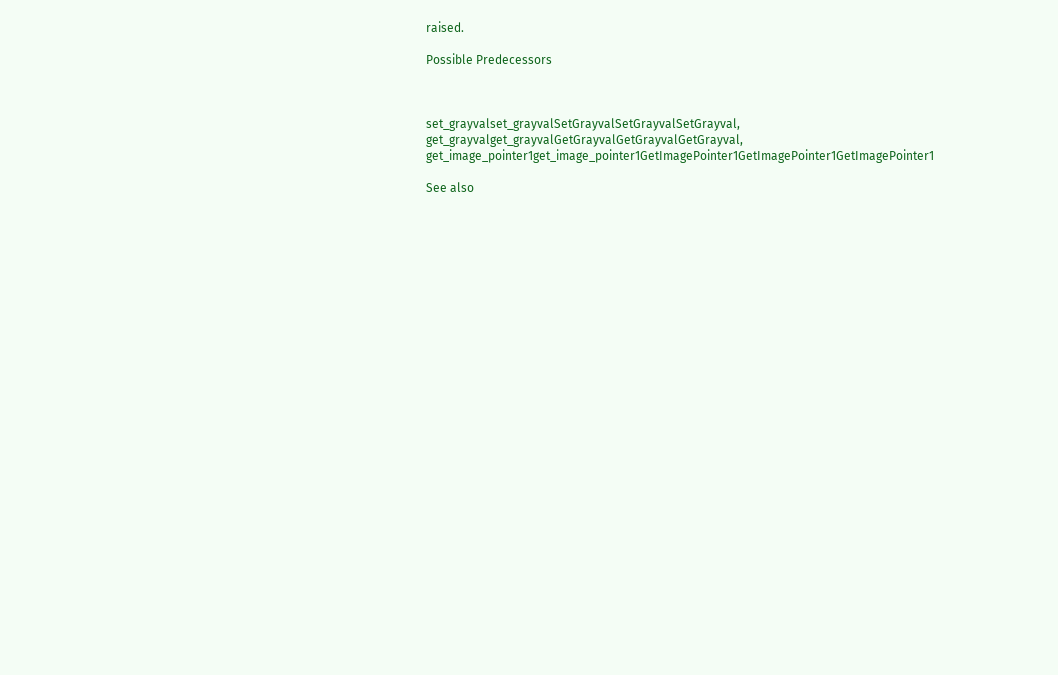raised.

Possible Predecessors



set_grayvalset_grayvalSetGrayvalSetGrayvalSetGrayval, get_grayvalget_grayvalGetGrayvalGetGrayvalGetGrayval, get_image_pointer1get_image_pointer1GetImagePointer1GetImagePointer1GetImagePointer1

See also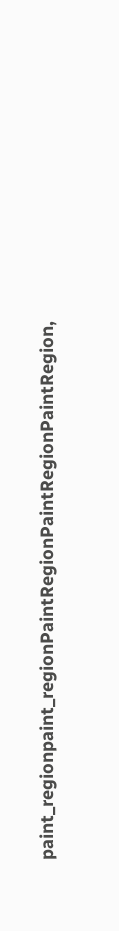paint_regionpaint_regionPaintRegionPaintRegionPaintRegion,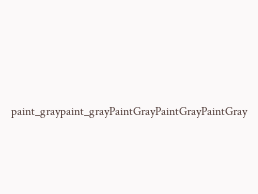paint_graypaint_grayPaintGrayPaintGrayPaintGray